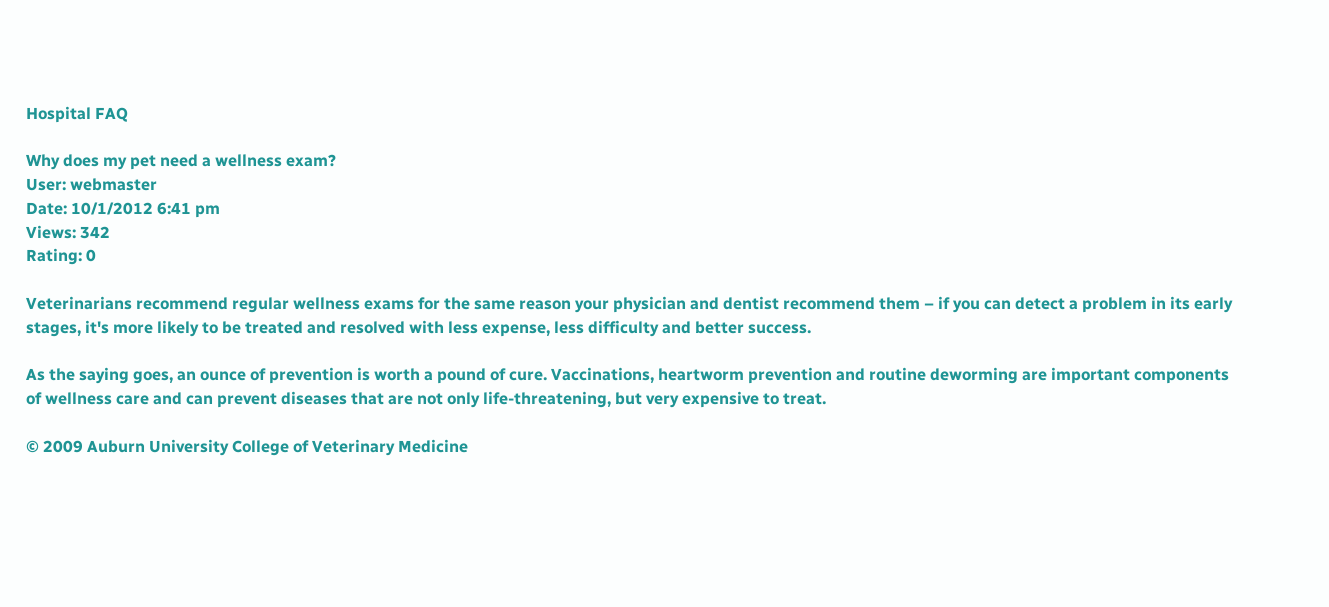Hospital FAQ

Why does my pet need a wellness exam?
User: webmaster
Date: 10/1/2012 6:41 pm
Views: 342
Rating: 0

Veterinarians recommend regular wellness exams for the same reason your physician and dentist recommend them – if you can detect a problem in its early stages, it's more likely to be treated and resolved with less expense, less difficulty and better success.

As the saying goes, an ounce of prevention is worth a pound of cure. Vaccinations, heartworm prevention and routine deworming are important components of wellness care and can prevent diseases that are not only life-threatening, but very expensive to treat.

© 2009 Auburn University College of Veterinary Medicine